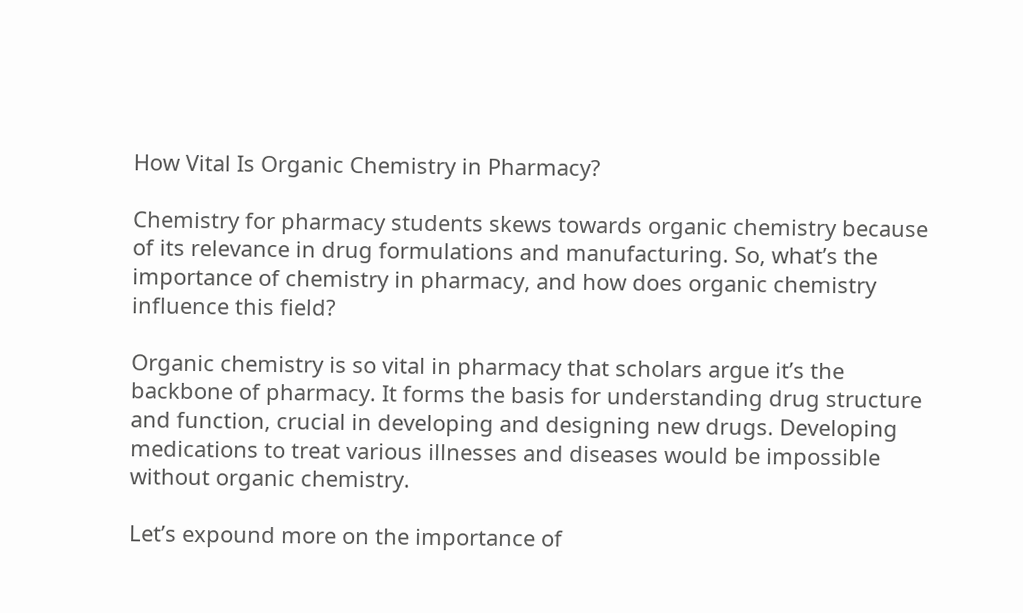How Vital Is Organic Chemistry in Pharmacy?

Chemistry for pharmacy students skews towards organic chemistry because of its relevance in drug formulations and manufacturing. So, what’s the importance of chemistry in pharmacy, and how does organic chemistry influence this field?

Organic chemistry is so vital in pharmacy that scholars argue it’s the backbone of pharmacy. It forms the basis for understanding drug structure and function, crucial in developing and designing new drugs. Developing medications to treat various illnesses and diseases would be impossible without organic chemistry.

Let’s expound more on the importance of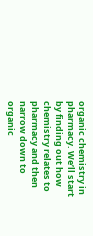organic chemistry in pharmacy. We’ll start by finding out how chemistry relates to pharmacy and then narrow down to organic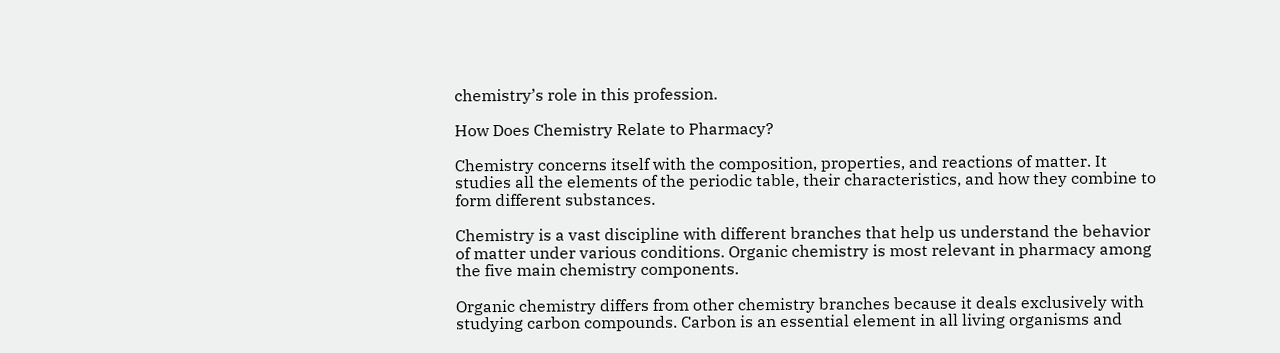chemistry’s role in this profession.

How Does Chemistry Relate to Pharmacy?

Chemistry concerns itself with the composition, properties, and reactions of matter. It studies all the elements of the periodic table, their characteristics, and how they combine to form different substances.

Chemistry is a vast discipline with different branches that help us understand the behavior of matter under various conditions. Organic chemistry is most relevant in pharmacy among the five main chemistry components.

Organic chemistry differs from other chemistry branches because it deals exclusively with studying carbon compounds. Carbon is an essential element in all living organisms and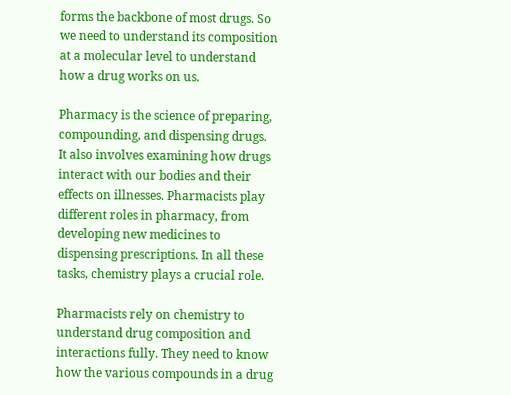forms the backbone of most drugs. So we need to understand its composition at a molecular level to understand how a drug works on us.

Pharmacy is the science of preparing, compounding, and dispensing drugs. It also involves examining how drugs interact with our bodies and their effects on illnesses. Pharmacists play different roles in pharmacy, from developing new medicines to dispensing prescriptions. In all these tasks, chemistry plays a crucial role.

Pharmacists rely on chemistry to understand drug composition and interactions fully. They need to know how the various compounds in a drug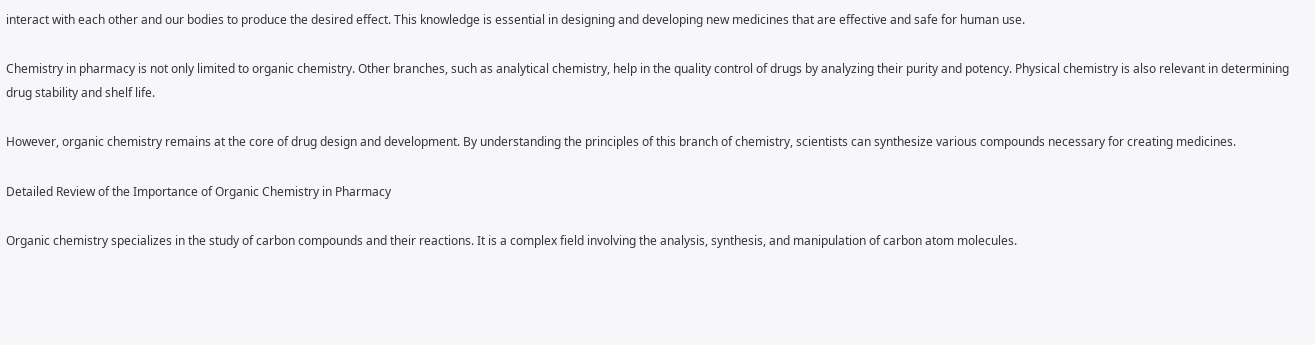interact with each other and our bodies to produce the desired effect. This knowledge is essential in designing and developing new medicines that are effective and safe for human use.

Chemistry in pharmacy is not only limited to organic chemistry. Other branches, such as analytical chemistry, help in the quality control of drugs by analyzing their purity and potency. Physical chemistry is also relevant in determining drug stability and shelf life.

However, organic chemistry remains at the core of drug design and development. By understanding the principles of this branch of chemistry, scientists can synthesize various compounds necessary for creating medicines.

Detailed Review of the Importance of Organic Chemistry in Pharmacy

Organic chemistry specializes in the study of carbon compounds and their reactions. It is a complex field involving the analysis, synthesis, and manipulation of carbon atom molecules.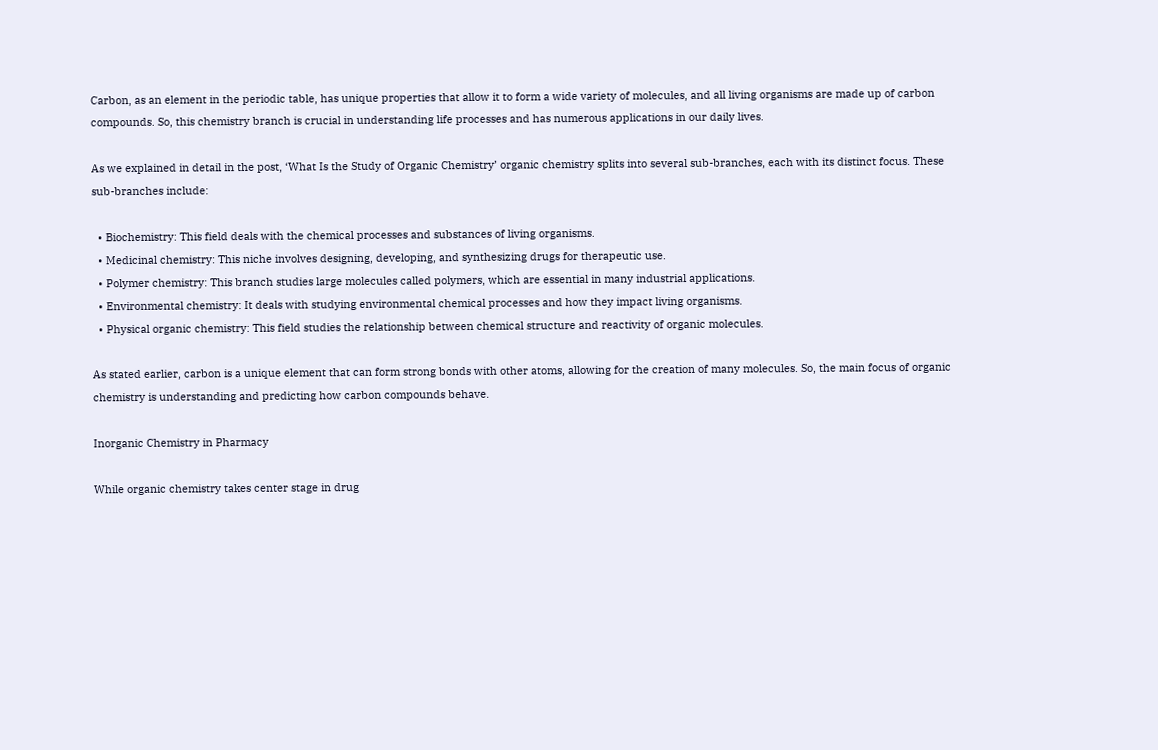Carbon, as an element in the periodic table, has unique properties that allow it to form a wide variety of molecules, and all living organisms are made up of carbon compounds. So, this chemistry branch is crucial in understanding life processes and has numerous applications in our daily lives.

As we explained in detail in the post, ‘What Is the Study of Organic Chemistry’ organic chemistry splits into several sub-branches, each with its distinct focus. These sub-branches include:

  • Biochemistry: This field deals with the chemical processes and substances of living organisms.
  • Medicinal chemistry: This niche involves designing, developing, and synthesizing drugs for therapeutic use.
  • Polymer chemistry: This branch studies large molecules called polymers, which are essential in many industrial applications.
  • Environmental chemistry: It deals with studying environmental chemical processes and how they impact living organisms.
  • Physical organic chemistry: This field studies the relationship between chemical structure and reactivity of organic molecules.

As stated earlier, carbon is a unique element that can form strong bonds with other atoms, allowing for the creation of many molecules. So, the main focus of organic chemistry is understanding and predicting how carbon compounds behave.

Inorganic Chemistry in Pharmacy

While organic chemistry takes center stage in drug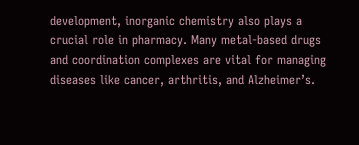development, inorganic chemistry also plays a crucial role in pharmacy. Many metal-based drugs and coordination complexes are vital for managing diseases like cancer, arthritis, and Alzheimer’s.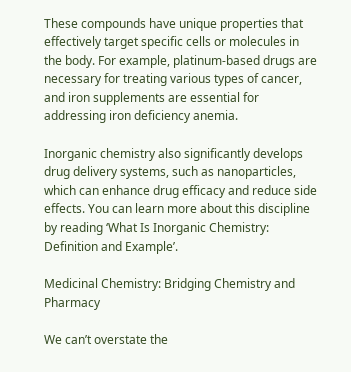These compounds have unique properties that effectively target specific cells or molecules in the body. For example, platinum-based drugs are necessary for treating various types of cancer, and iron supplements are essential for addressing iron deficiency anemia.

Inorganic chemistry also significantly develops drug delivery systems, such as nanoparticles, which can enhance drug efficacy and reduce side effects. You can learn more about this discipline by reading ‘What Is Inorganic Chemistry: Definition and Example’.

Medicinal Chemistry: Bridging Chemistry and Pharmacy

We can’t overstate the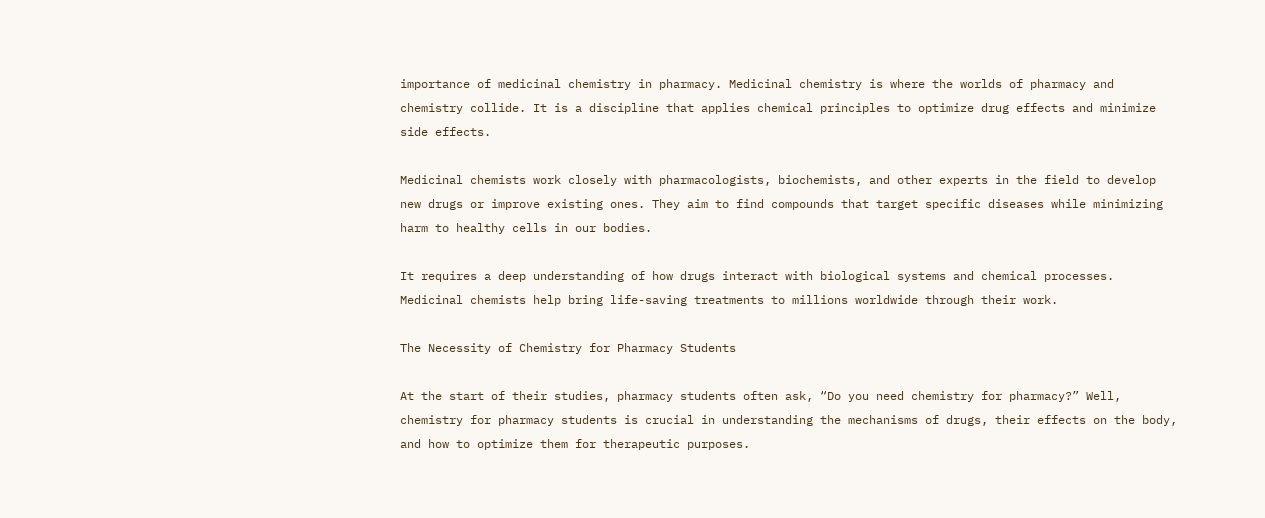importance of medicinal chemistry in pharmacy. Medicinal chemistry is where the worlds of pharmacy and chemistry collide. It is a discipline that applies chemical principles to optimize drug effects and minimize side effects.

Medicinal chemists work closely with pharmacologists, biochemists, and other experts in the field to develop new drugs or improve existing ones. They aim to find compounds that target specific diseases while minimizing harm to healthy cells in our bodies.

It requires a deep understanding of how drugs interact with biological systems and chemical processes. Medicinal chemists help bring life-saving treatments to millions worldwide through their work.

The Necessity of Chemistry for Pharmacy Students

At the start of their studies, pharmacy students often ask, “Do you need chemistry for pharmacy?” Well, chemistry for pharmacy students is crucial in understanding the mechanisms of drugs, their effects on the body, and how to optimize them for therapeutic purposes.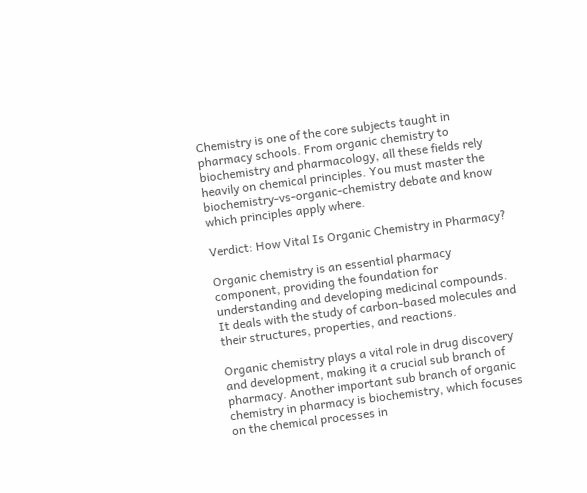Chemistry is one of the core subjects taught in pharmacy schools. From organic chemistry to biochemistry and pharmacology, all these fields rely heavily on chemical principles. You must master the biochemistry-vs-organic-chemistry debate and know which principles apply where.

Verdict: How Vital Is Organic Chemistry in Pharmacy?

Organic chemistry is an essential pharmacy component, providing the foundation for understanding and developing medicinal compounds. It deals with the study of carbon-based molecules and their structures, properties, and reactions.

Organic chemistry plays a vital role in drug discovery and development, making it a crucial sub branch of pharmacy. Another important sub branch of organic chemistry in pharmacy is biochemistry, which focuses on the chemical processes in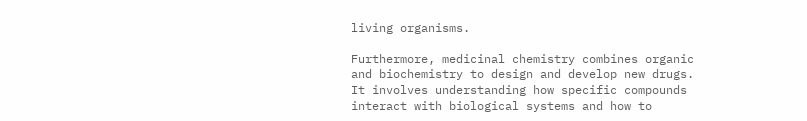living organisms.

Furthermore, medicinal chemistry combines organic and biochemistry to design and develop new drugs. It involves understanding how specific compounds interact with biological systems and how to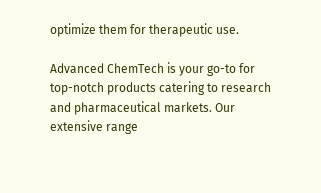optimize them for therapeutic use.

Advanced ChemTech is your go-to for top-notch products catering to research and pharmaceutical markets. Our extensive range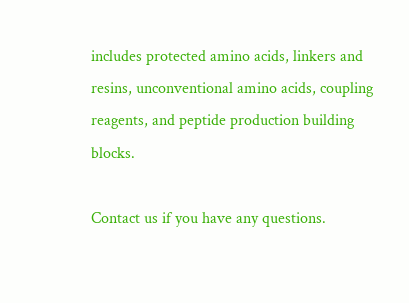includes protected amino acids, linkers and resins, unconventional amino acids, coupling reagents, and peptide production building blocks.

Contact us if you have any questions.